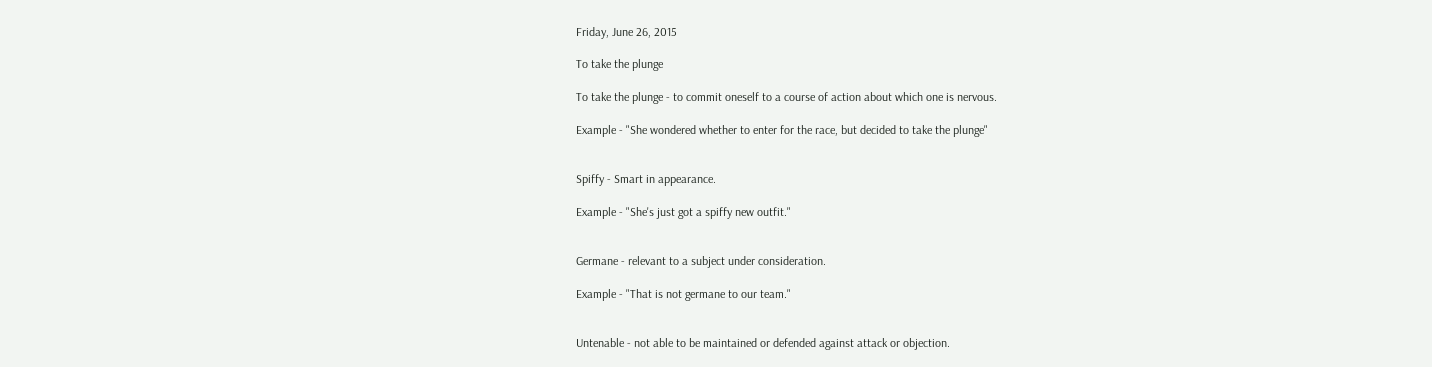Friday, June 26, 2015

To take the plunge

To take the plunge - to commit oneself to a course of action about which one is nervous.

Example - "She wondered whether to enter for the race, but decided to take the plunge"


Spiffy - Smart in appearance.

Example - "She's just got a spiffy new outfit."


Germane - relevant to a subject under consideration.

Example - "That is not germane to our team."


Untenable - not able to be maintained or defended against attack or objection.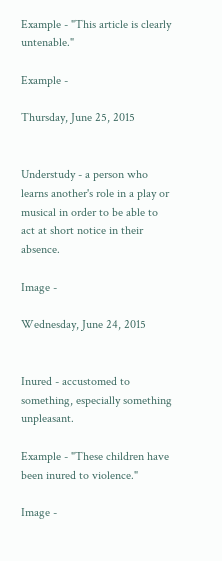Example - "This article is clearly untenable."

Example -

Thursday, June 25, 2015


Understudy - a person who learns another's role in a play or musical in order to be able to act at short notice in their absence.

Image -

Wednesday, June 24, 2015


Inured - accustomed to something, especially something unpleasant.

Example - "These children have been inured to violence."

Image -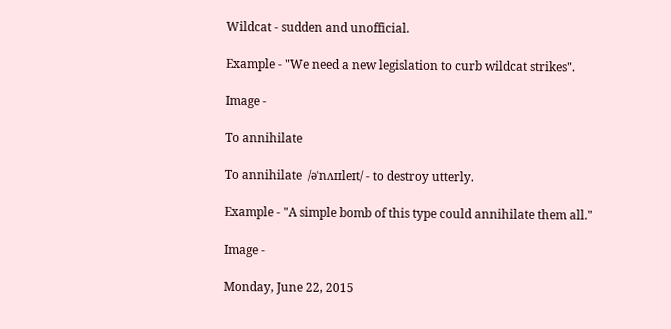Wildcat - sudden and unofficial.

Example - "We need a new legislation to curb wildcat strikes".

Image -

To annihilate

To annihilate  /əˈnʌɪɪleɪt/ - to destroy utterly.

Example - "A simple bomb of this type could annihilate them all."

Image -

Monday, June 22, 2015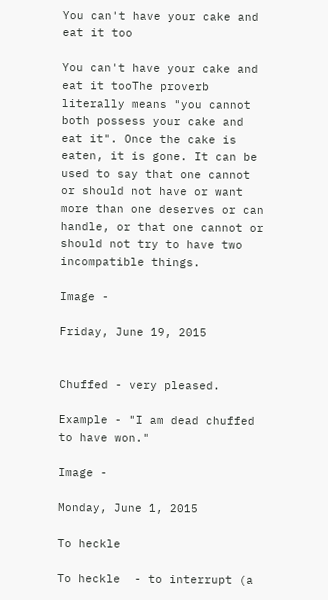You can't have your cake and eat it too

You can't have your cake and eat it tooThe proverb literally means "you cannot both possess your cake and eat it". Once the cake is eaten, it is gone. It can be used to say that one cannot or should not have or want more than one deserves or can handle, or that one cannot or should not try to have two incompatible things.

Image -

Friday, June 19, 2015


Chuffed - very pleased.

Example - "I am dead chuffed to have won."

Image -

Monday, June 1, 2015

To heckle

To heckle  - to interrupt (a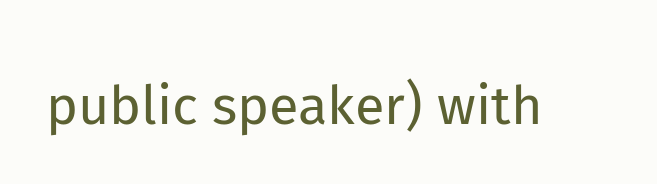public speaker) with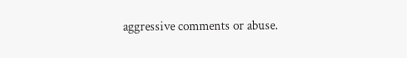aggressive comments or abuse.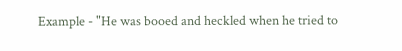Example - "He was booed and heckled when he tried to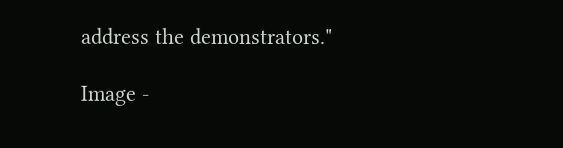address the demonstrators."

Image -